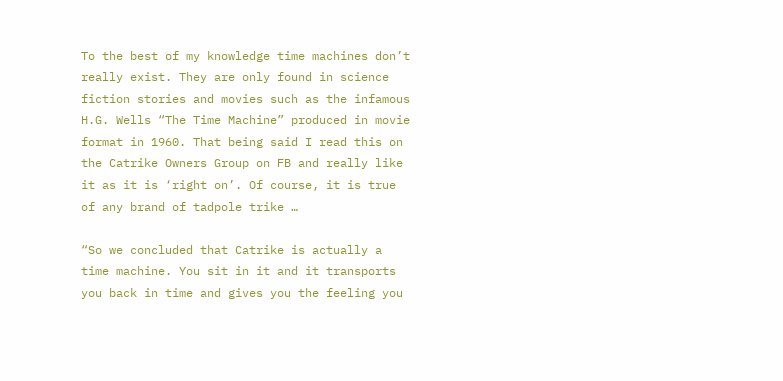To the best of my knowledge time machines don’t really exist. They are only found in science fiction stories and movies such as the infamous H.G. Wells “The Time Machine” produced in movie format in 1960. That being said I read this on the Catrike Owners Group on FB and really like it as it is ‘right on’. Of course, it is true of any brand of tadpole trike …

“So we concluded that Catrike is actually a time machine. You sit in it and it transports you back in time and gives you the feeling you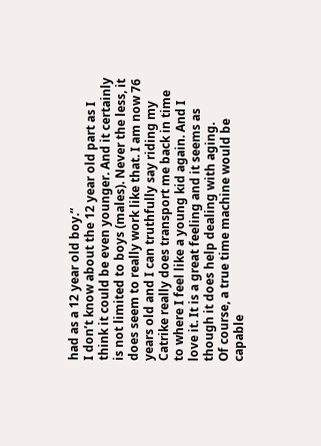had as a 12 year old boy.”
I don’t know about the 12 year old part as I think it could be even younger. And it certainly is not limited to boys (males). Never the less, it does seem to really work like that. I am now 76 years old and I can truthfully say riding my Catrike really does transport me back in time to where I feel like a young kid again. And I love it. It is a great feeling and it seems as though it does help dealing with aging.
Of course, a true time machine would be capable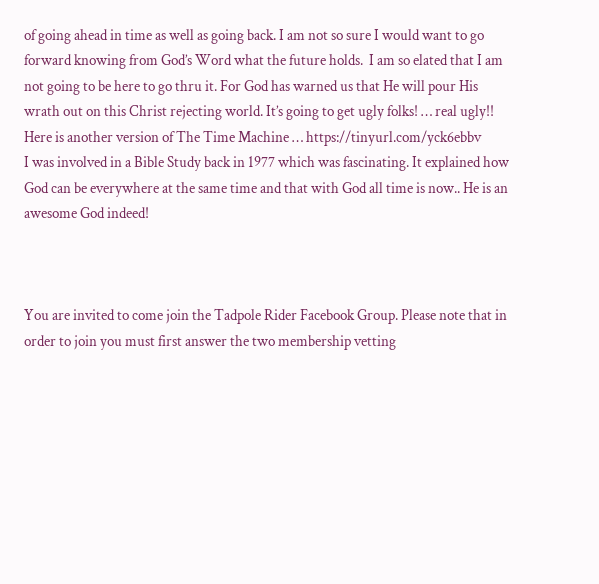of going ahead in time as well as going back. I am not so sure I would want to go forward knowing from God’s Word what the future holds.  I am so elated that I am not going to be here to go thru it. For God has warned us that He will pour His wrath out on this Christ rejecting world. It’s going to get ugly folks! … real ugly!!
Here is another version of The Time Machine … https://tinyurl.com/yck6ebbv
I was involved in a Bible Study back in 1977 which was fascinating. It explained how God can be everywhere at the same time and that with God all time is now.. He is an awesome God indeed!



You are invited to come join the Tadpole Rider Facebook Group. Please note that in order to join you must first answer the two membership vetting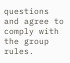questions and agree to comply with the group rules.